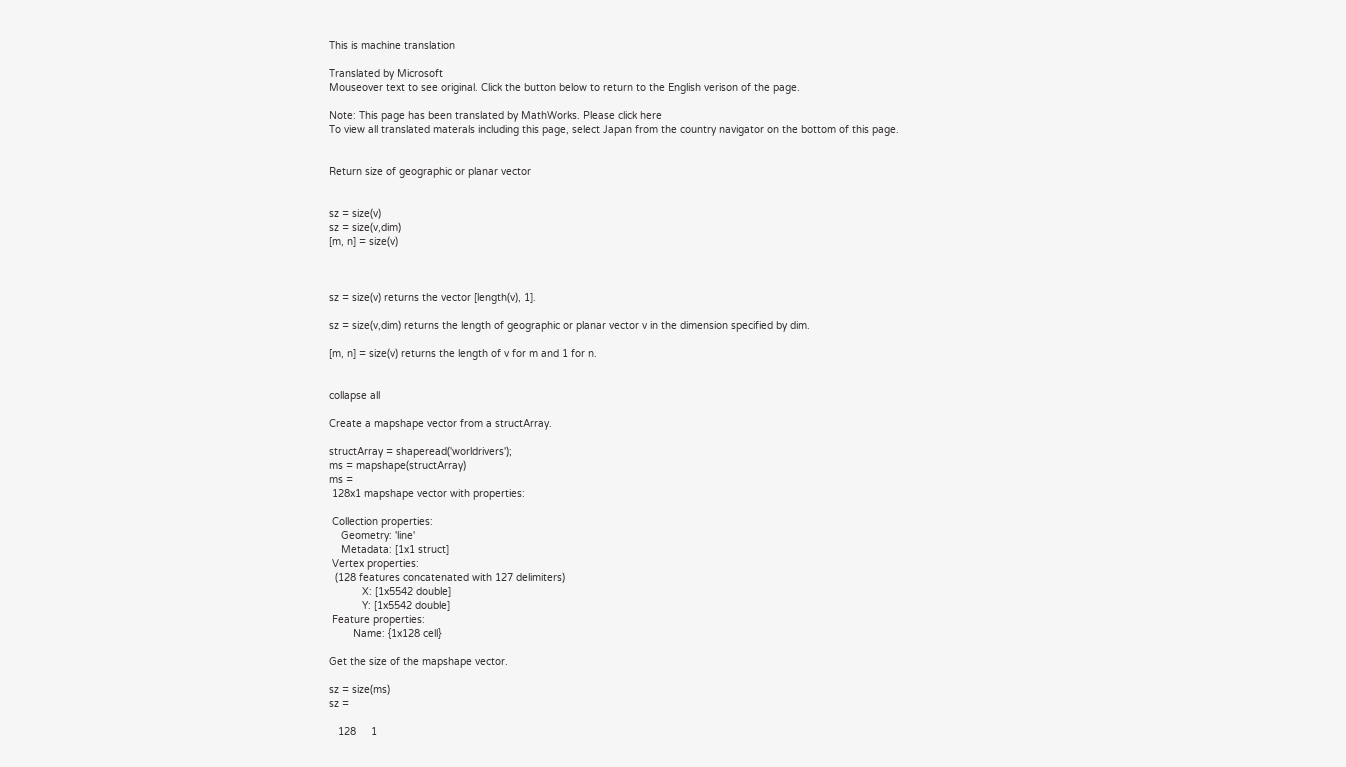This is machine translation

Translated by Microsoft
Mouseover text to see original. Click the button below to return to the English verison of the page.

Note: This page has been translated by MathWorks. Please click here
To view all translated materals including this page, select Japan from the country navigator on the bottom of this page.


Return size of geographic or planar vector


sz = size(v)
sz = size(v,dim)
[m, n] = size(v)



sz = size(v) returns the vector [length(v), 1].

sz = size(v,dim) returns the length of geographic or planar vector v in the dimension specified by dim.

[m, n] = size(v) returns the length of v for m and 1 for n.


collapse all

Create a mapshape vector from a structArray.

structArray = shaperead('worldrivers');
ms = mapshape(structArray)
ms =
 128x1 mapshape vector with properties:

 Collection properties:
    Geometry: 'line'
    Metadata: [1x1 struct]
 Vertex properties:
  (128 features concatenated with 127 delimiters)
           X: [1x5542 double]
           Y: [1x5542 double]
 Feature properties:
        Name: {1x128 cell}

Get the size of the mapshape vector.

sz = size(ms)
sz =

   128     1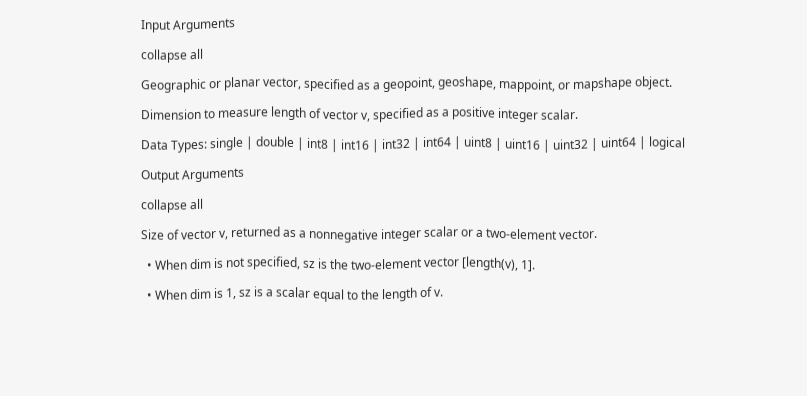Input Arguments

collapse all

Geographic or planar vector, specified as a geopoint, geoshape, mappoint, or mapshape object.

Dimension to measure length of vector v, specified as a positive integer scalar.

Data Types: single | double | int8 | int16 | int32 | int64 | uint8 | uint16 | uint32 | uint64 | logical

Output Arguments

collapse all

Size of vector v, returned as a nonnegative integer scalar or a two-element vector.

  • When dim is not specified, sz is the two-element vector [length(v), 1].

  • When dim is 1, sz is a scalar equal to the length of v.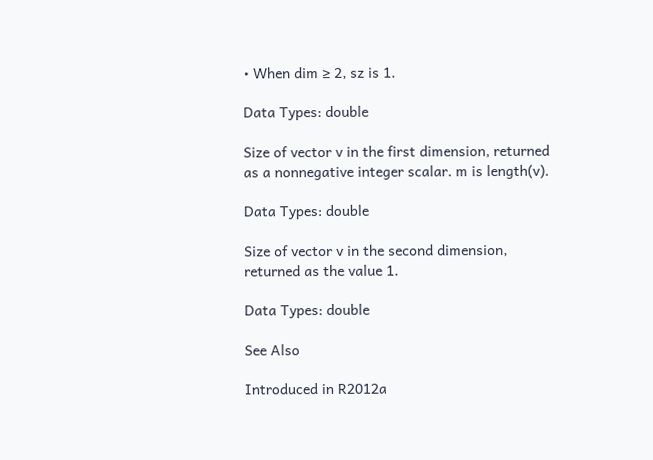• When dim ≥ 2, sz is 1.

Data Types: double

Size of vector v in the first dimension, returned as a nonnegative integer scalar. m is length(v).

Data Types: double

Size of vector v in the second dimension, returned as the value 1.

Data Types: double

See Also

Introduced in R2012a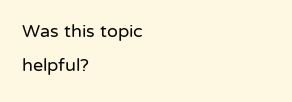Was this topic helpful?